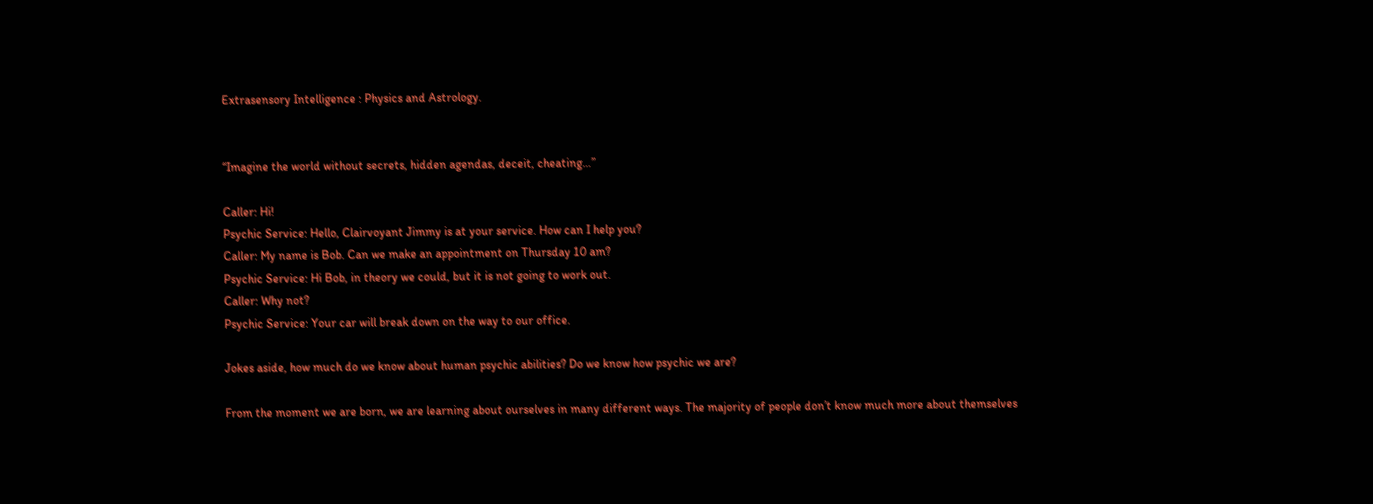Extrasensory Intelligence : Physics and Astrology.


“Imagine the world without secrets, hidden agendas, deceit, cheating…”

Caller: Hi!
Psychic Service: Hello, Clairvoyant Jimmy is at your service. How can I help you?
Caller: My name is Bob. Can we make an appointment on Thursday 10 am?
Psychic Service: Hi Bob, in theory we could, but it is not going to work out.
Caller: Why not?
Psychic Service: Your car will break down on the way to our office.

Jokes aside, how much do we know about human psychic abilities? Do we know how psychic we are?

From the moment we are born, we are learning about ourselves in many different ways. The majority of people don’t know much more about themselves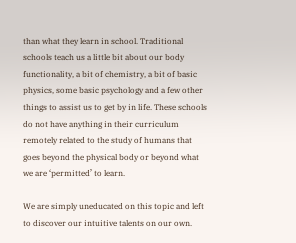than what they learn in school. Traditional schools teach us a little bit about our body functionality, a bit of chemistry, a bit of basic physics, some basic psychology and a few other things to assist us to get by in life. These schools do not have anything in their curriculum remotely related to the study of humans that goes beyond the physical body or beyond what we are ‘permitted’ to learn.

We are simply uneducated on this topic and left to discover our intuitive talents on our own.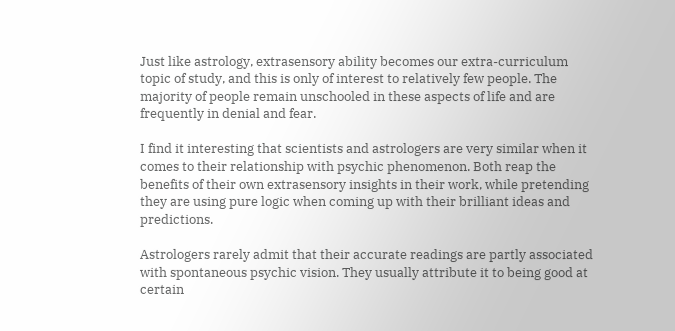Just like astrology, extrasensory ability becomes our extra-curriculum topic of study, and this is only of interest to relatively few people. The majority of people remain unschooled in these aspects of life and are frequently in denial and fear.

I find it interesting that scientists and astrologers are very similar when it comes to their relationship with psychic phenomenon. Both reap the benefits of their own extrasensory insights in their work, while pretending they are using pure logic when coming up with their brilliant ideas and predictions.

Astrologers rarely admit that their accurate readings are partly associated with spontaneous psychic vision. They usually attribute it to being good at certain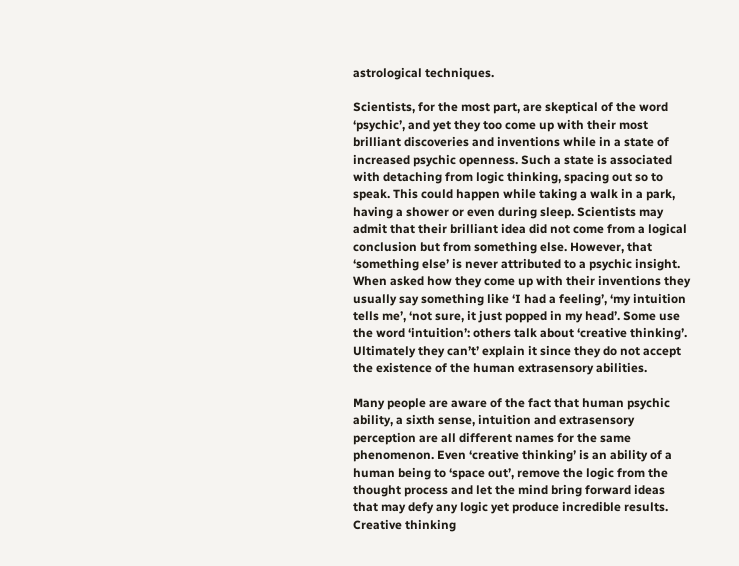astrological techniques.

Scientists, for the most part, are skeptical of the word ‘psychic’, and yet they too come up with their most brilliant discoveries and inventions while in a state of increased psychic openness. Such a state is associated with detaching from logic thinking, spacing out so to speak. This could happen while taking a walk in a park, having a shower or even during sleep. Scientists may admit that their brilliant idea did not come from a logical conclusion but from something else. However, that ‘something else’ is never attributed to a psychic insight. When asked how they come up with their inventions they usually say something like ‘I had a feeling’, ‘my intuition tells me’, ‘not sure, it just popped in my head’. Some use the word ‘intuition’: others talk about ‘creative thinking’. Ultimately they can’t’ explain it since they do not accept the existence of the human extrasensory abilities.

Many people are aware of the fact that human psychic ability, a sixth sense, intuition and extrasensory perception are all different names for the same phenomenon. Even ‘creative thinking’ is an ability of a human being to ‘space out’, remove the logic from the thought process and let the mind bring forward ideas that may defy any logic yet produce incredible results. Creative thinking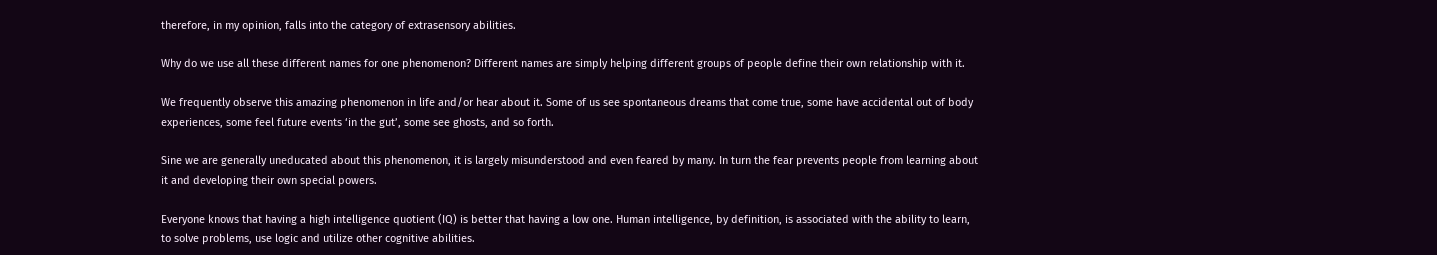therefore, in my opinion, falls into the category of extrasensory abilities.

Why do we use all these different names for one phenomenon? Different names are simply helping different groups of people define their own relationship with it.

We frequently observe this amazing phenomenon in life and/or hear about it. Some of us see spontaneous dreams that come true, some have accidental out of body experiences, some feel future events ‘in the gut’, some see ghosts, and so forth.

Sine we are generally uneducated about this phenomenon, it is largely misunderstood and even feared by many. In turn the fear prevents people from learning about it and developing their own special powers.

Everyone knows that having a high intelligence quotient (IQ) is better that having a low one. Human intelligence, by definition, is associated with the ability to learn, to solve problems, use logic and utilize other cognitive abilities.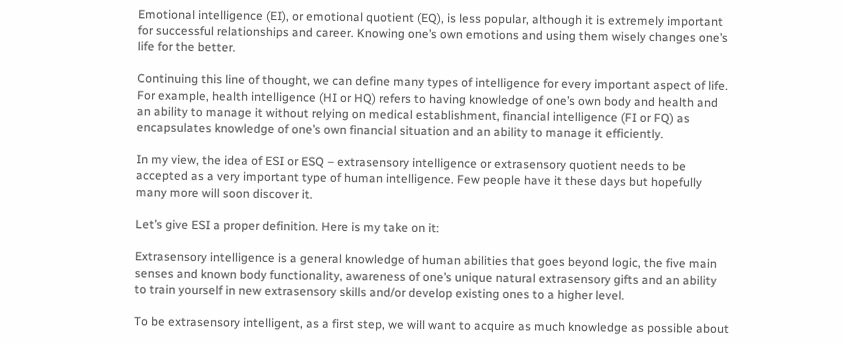Emotional intelligence (EI), or emotional quotient (EQ), is less popular, although it is extremely important for successful relationships and career. Knowing one’s own emotions and using them wisely changes one’s life for the better.

Continuing this line of thought, we can define many types of intelligence for every important aspect of life. For example, health intelligence (HI or HQ) refers to having knowledge of one’s own body and health and an ability to manage it without relying on medical establishment, financial intelligence (FI or FQ) as encapsulates knowledge of one’s own financial situation and an ability to manage it efficiently.

In my view, the idea of ESI or ESQ – extrasensory intelligence or extrasensory quotient needs to be accepted as a very important type of human intelligence. Few people have it these days but hopefully many more will soon discover it.

Let’s give ESI a proper definition. Here is my take on it:

Extrasensory intelligence is a general knowledge of human abilities that goes beyond logic, the five main senses and known body functionality, awareness of one’s unique natural extrasensory gifts and an ability to train yourself in new extrasensory skills and/or develop existing ones to a higher level.

To be extrasensory intelligent, as a first step, we will want to acquire as much knowledge as possible about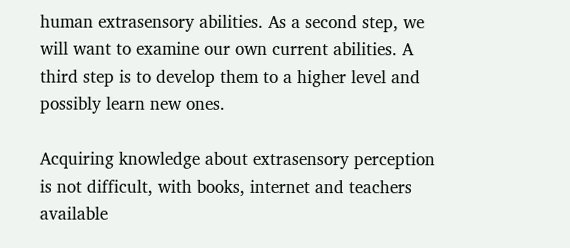human extrasensory abilities. As a second step, we will want to examine our own current abilities. A third step is to develop them to a higher level and possibly learn new ones.

Acquiring knowledge about extrasensory perception is not difficult, with books, internet and teachers available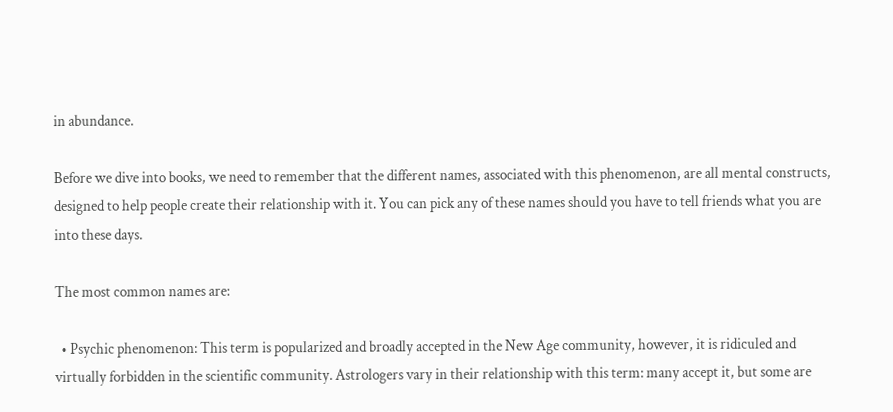in abundance.

Before we dive into books, we need to remember that the different names, associated with this phenomenon, are all mental constructs, designed to help people create their relationship with it. You can pick any of these names should you have to tell friends what you are into these days.

The most common names are:

  • Psychic phenomenon: This term is popularized and broadly accepted in the New Age community, however, it is ridiculed and virtually forbidden in the scientific community. Astrologers vary in their relationship with this term: many accept it, but some are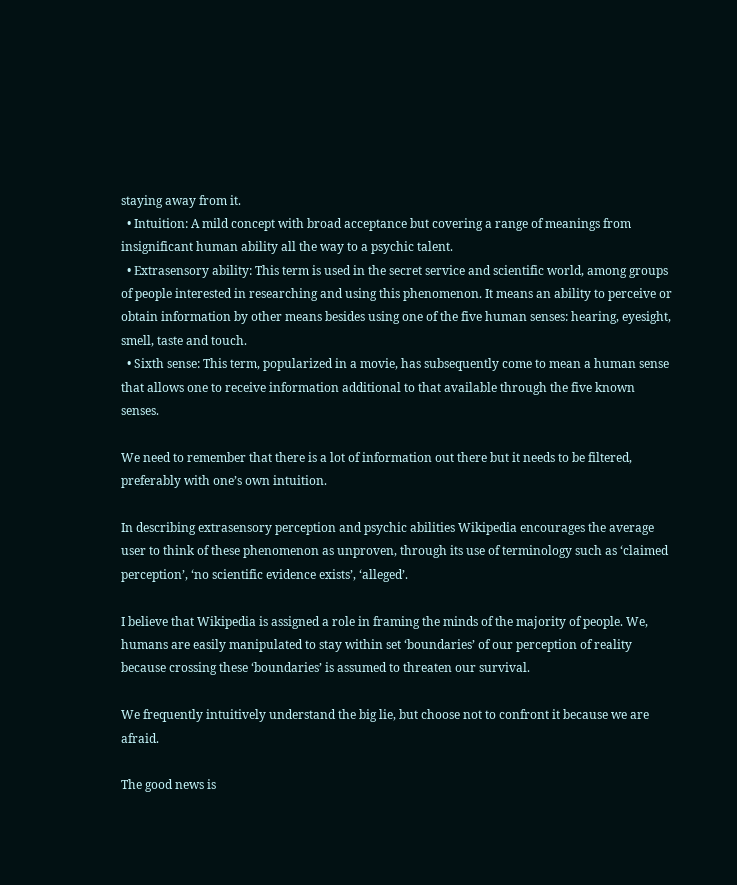staying away from it.
  • Intuition: A mild concept with broad acceptance but covering a range of meanings from insignificant human ability all the way to a psychic talent.
  • Extrasensory ability: This term is used in the secret service and scientific world, among groups of people interested in researching and using this phenomenon. It means an ability to perceive or obtain information by other means besides using one of the five human senses: hearing, eyesight, smell, taste and touch.
  • Sixth sense: This term, popularized in a movie, has subsequently come to mean a human sense that allows one to receive information additional to that available through the five known senses.

We need to remember that there is a lot of information out there but it needs to be filtered, preferably with one’s own intuition.

In describing extrasensory perception and psychic abilities Wikipedia encourages the average user to think of these phenomenon as unproven, through its use of terminology such as ‘claimed perception’, ‘no scientific evidence exists’, ‘alleged’.

I believe that Wikipedia is assigned a role in framing the minds of the majority of people. We, humans are easily manipulated to stay within set ‘boundaries’ of our perception of reality because crossing these ‘boundaries’ is assumed to threaten our survival.

We frequently intuitively understand the big lie, but choose not to confront it because we are afraid.

The good news is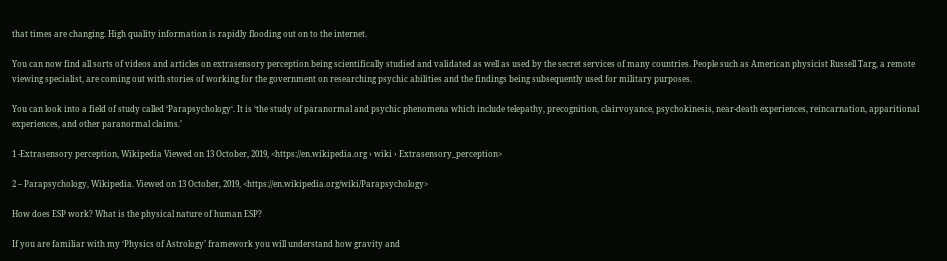that times are changing. High quality information is rapidly flooding out on to the internet.

You can now find all sorts of videos and articles on extrasensory perception being scientifically studied and validated as well as used by the secret services of many countries. People such as American physicist Russell Targ, a remote viewing specialist, are coming out with stories of working for the government on researching psychic abilities and the findings being subsequently used for military purposes.

You can look into a field of study called ‘Parapsychology‘. It is ‘the study of paranormal and psychic phenomena which include telepathy, precognition, clairvoyance, psychokinesis, near-death experiences, reincarnation, apparitional experiences, and other paranormal claims.’

1 -Extrasensory perception, Wikipedia Viewed on 13 October, 2019, <https://en.wikipedia.org › wiki › Extrasensory_perception>

2 – Parapsychology, Wikipedia. Viewed on 13 October, 2019, <https://en.wikipedia.org/wiki/Parapsychology>

How does ESP work? What is the physical nature of human ESP?

If you are familiar with my ‘Physics of Astrology’ framework you will understand how gravity and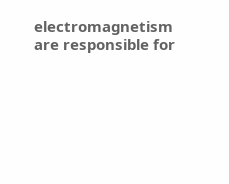electromagnetism are responsible for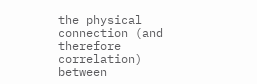the physical connection (and therefore correlation) between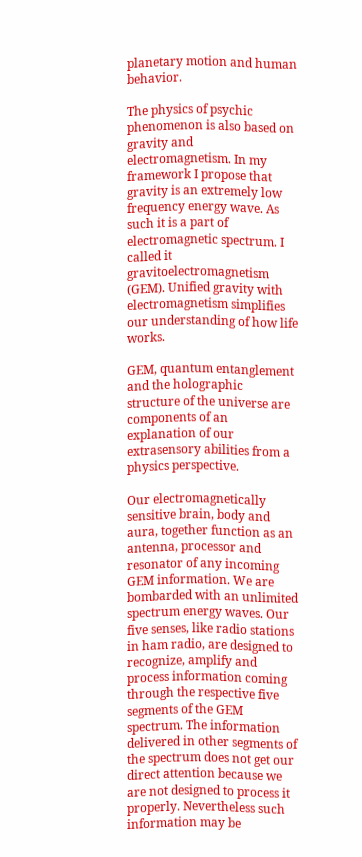planetary motion and human behavior.

The physics of psychic phenomenon is also based on gravity and electromagnetism. In my framework I propose that gravity is an extremely low frequency energy wave. As such it is a part of electromagnetic spectrum. I called it gravitoelectromagnetism (GEM). Unified gravity with electromagnetism simplifies our understanding of how life works.

GEM, quantum entanglement and the holographic structure of the universe are components of an explanation of our extrasensory abilities from a physics perspective.

Our electromagnetically sensitive brain, body and aura, together function as an antenna, processor and resonator of any incoming GEM information. We are bombarded with an unlimited spectrum energy waves. Our five senses, like radio stations in ham radio, are designed to recognize, amplify and process information coming through the respective five segments of the GEM spectrum. The information delivered in other segments of the spectrum does not get our direct attention because we are not designed to process it properly. Nevertheless such information may be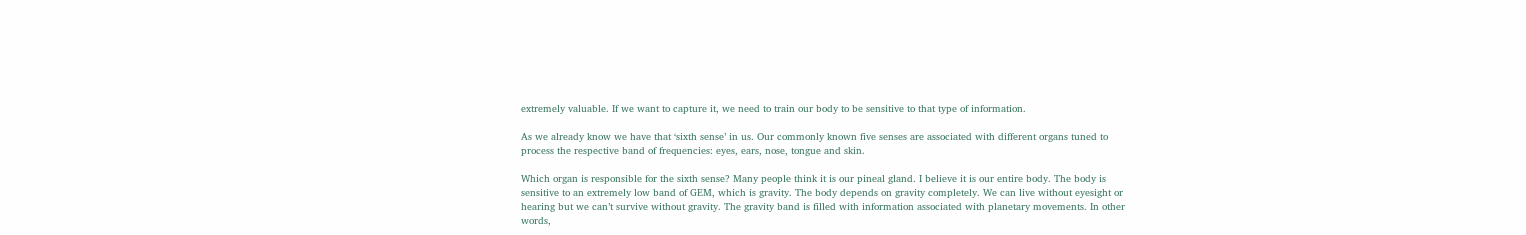extremely valuable. If we want to capture it, we need to train our body to be sensitive to that type of information.

As we already know we have that ‘sixth sense’ in us. Our commonly known five senses are associated with different organs tuned to process the respective band of frequencies: eyes, ears, nose, tongue and skin.

Which organ is responsible for the sixth sense? Many people think it is our pineal gland. I believe it is our entire body. The body is sensitive to an extremely low band of GEM, which is gravity. The body depends on gravity completely. We can live without eyesight or hearing but we can’t survive without gravity. The gravity band is filled with information associated with planetary movements. In other words,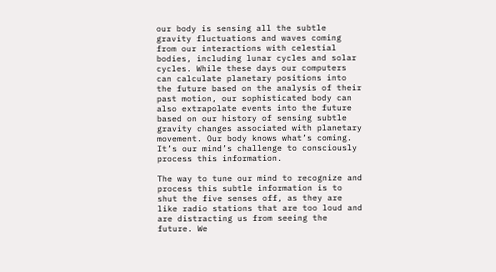our body is sensing all the subtle gravity fluctuations and waves coming from our interactions with celestial bodies, including lunar cycles and solar cycles. While these days our computers can calculate planetary positions into the future based on the analysis of their past motion, our sophisticated body can also extrapolate events into the future based on our history of sensing subtle gravity changes associated with planetary movement. Our body knows what’s coming. It’s our mind’s challenge to consciously process this information.

The way to tune our mind to recognize and process this subtle information is to shut the five senses off, as they are like radio stations that are too loud and are distracting us from seeing the future. We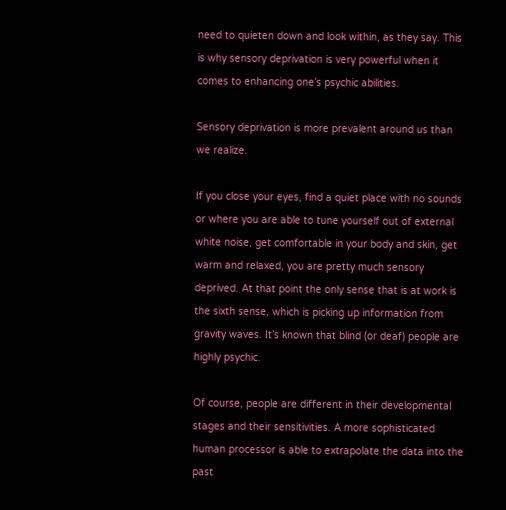need to quieten down and look within, as they say. This is why sensory deprivation is very powerful when it comes to enhancing one’s psychic abilities.

Sensory deprivation is more prevalent around us than we realize.

If you close your eyes, find a quiet place with no sounds or where you are able to tune yourself out of external white noise, get comfortable in your body and skin, get warm and relaxed, you are pretty much sensory deprived. At that point the only sense that is at work is the sixth sense, which is picking up information from gravity waves. It’s known that blind (or deaf) people are highly psychic.

Of course, people are different in their developmental stages and their sensitivities. A more sophisticated human processor is able to extrapolate the data into the past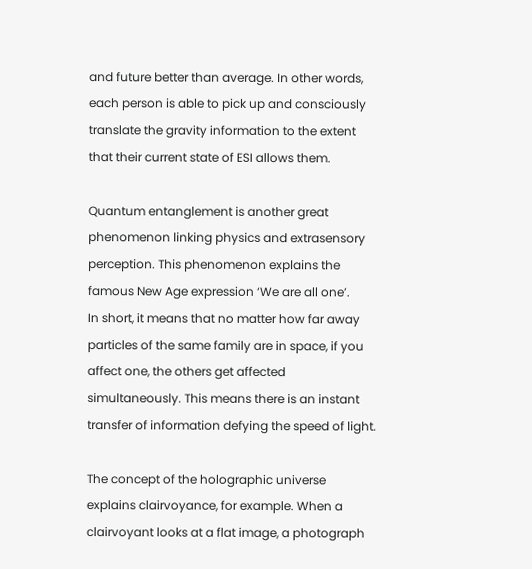and future better than average. In other words, each person is able to pick up and consciously translate the gravity information to the extent that their current state of ESI allows them.

Quantum entanglement is another great phenomenon linking physics and extrasensory perception. This phenomenon explains the famous New Age expression ‘We are all one’.
In short, it means that no matter how far away particles of the same family are in space, if you affect one, the others get affected simultaneously. This means there is an instant transfer of information defying the speed of light.

The concept of the holographic universe explains clairvoyance, for example. When a clairvoyant looks at a flat image, a photograph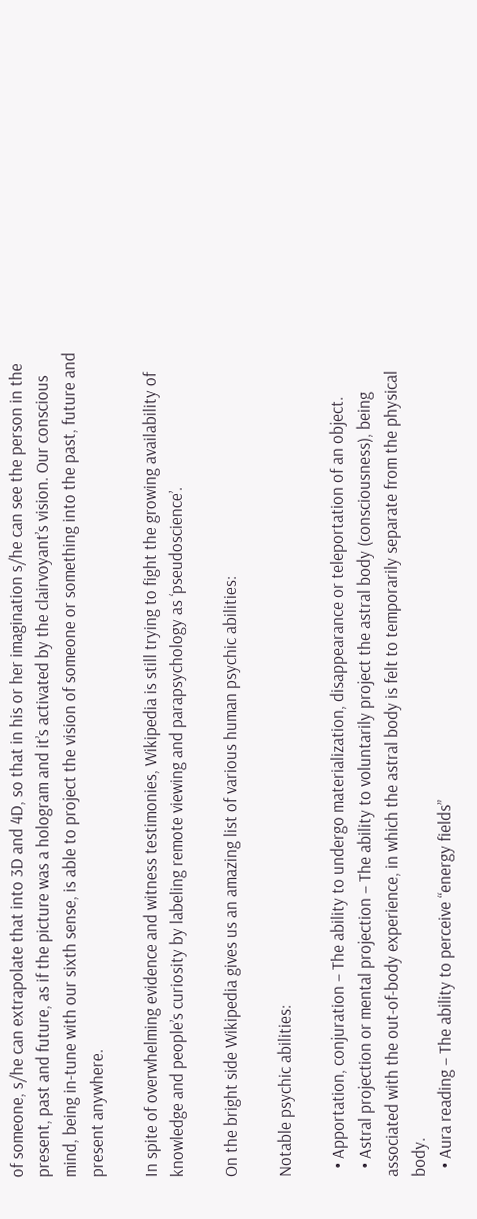of someone, s/he can extrapolate that into 3D and 4D, so that in his or her imagination s/he can see the person in the present, past and future, as if the picture was a hologram and it’s activated by the clairvoyant’s vision. Our conscious mind, being in-tune with our sixth sense, is able to project the vision of someone or something into the past, future and present anywhere.

In spite of overwhelming evidence and witness testimonies, Wikipedia is still trying to fight the growing availability of knowledge and people’s curiosity by labeling remote viewing and parapsychology as ‘pseudoscience’.

On the bright side Wikipedia gives us an amazing list of various human psychic abilities:

Notable psychic abilities:

  • Apportation, conjuration – The ability to undergo materialization, disappearance or teleportation of an object.
  • Astral projection or mental projection – The ability to voluntarily project the astral body (consciousness), being associated with the out-of-body experience, in which the astral body is felt to temporarily separate from the physical body.
  • Aura reading – The ability to perceive “energy fields”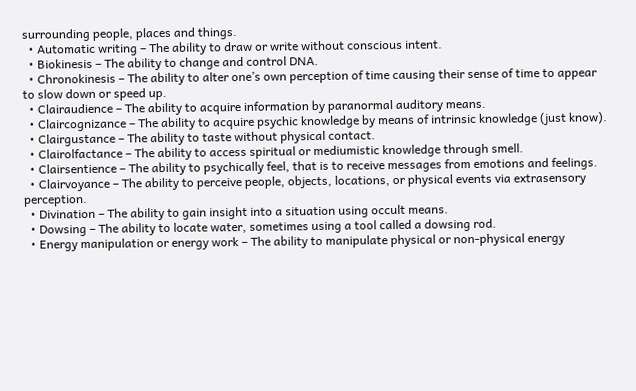surrounding people, places and things.
  • Automatic writing – The ability to draw or write without conscious intent.
  • Biokinesis – The ability to change and control DNA.
  • Chronokinesis – The ability to alter one’s own perception of time causing their sense of time to appear to slow down or speed up.
  • Clairaudience – The ability to acquire information by paranormal auditory means.
  • Claircognizance – The ability to acquire psychic knowledge by means of intrinsic knowledge (just know).
  • Clairgustance – The ability to taste without physical contact.
  • Clairolfactance – The ability to access spiritual or mediumistic knowledge through smell.
  • Clairsentience – The ability to psychically feel, that is to receive messages from emotions and feelings.
  • Clairvoyance – The ability to perceive people, objects, locations, or physical events via extrasensory perception.
  • Divination – The ability to gain insight into a situation using occult means.
  • Dowsing – The ability to locate water, sometimes using a tool called a dowsing rod.
  • Energy manipulation or energy work – The ability to manipulate physical or non-physical energy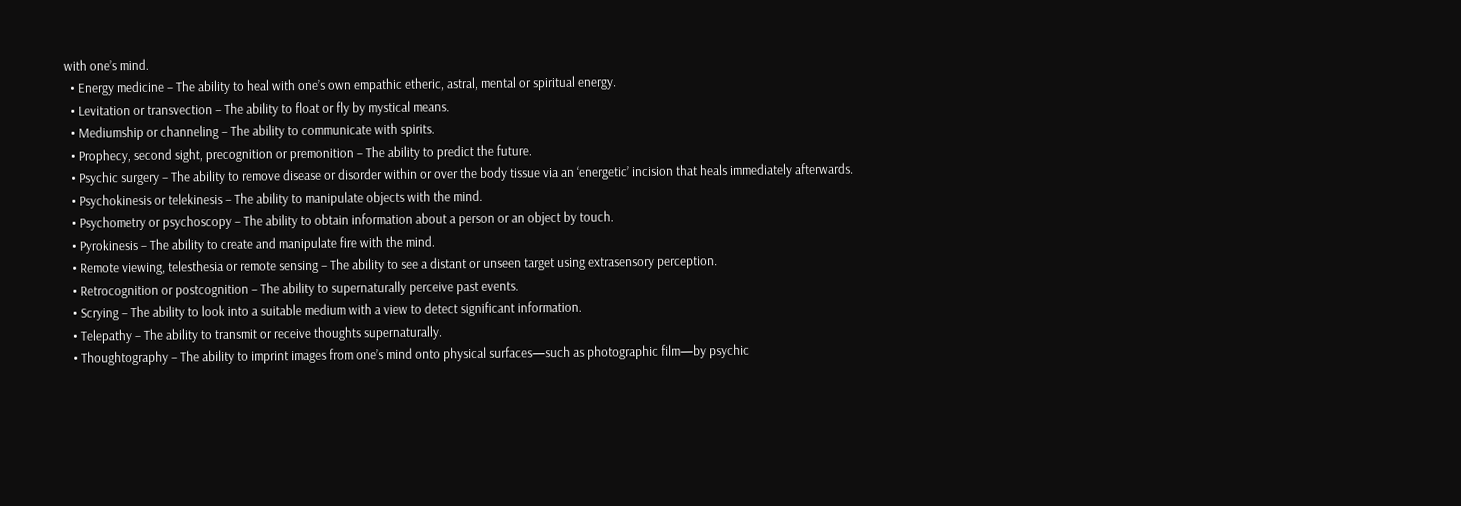with one’s mind.
  • Energy medicine – The ability to heal with one’s own empathic etheric, astral, mental or spiritual energy.
  • Levitation or transvection – The ability to float or fly by mystical means.
  • Mediumship or channeling – The ability to communicate with spirits.
  • Prophecy, second sight, precognition or premonition – The ability to predict the future.
  • Psychic surgery – The ability to remove disease or disorder within or over the body tissue via an ‘energetic’ incision that heals immediately afterwards.
  • Psychokinesis or telekinesis – The ability to manipulate objects with the mind.
  • Psychometry or psychoscopy – The ability to obtain information about a person or an object by touch.
  • Pyrokinesis – The ability to create and manipulate fire with the mind.
  • Remote viewing, telesthesia or remote sensing – The ability to see a distant or unseen target using extrasensory perception.
  • Retrocognition or postcognition – The ability to supernaturally perceive past events.
  • Scrying – The ability to look into a suitable medium with a view to detect significant information.
  • Telepathy – The ability to transmit or receive thoughts supernaturally.
  • Thoughtography – The ability to imprint images from one’s mind onto physical surfaces—such as photographic film—by psychic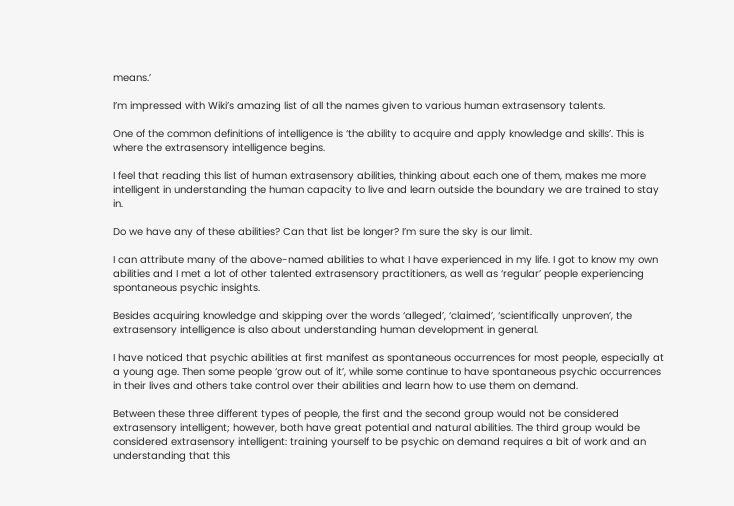means.’

I’m impressed with Wiki’s amazing list of all the names given to various human extrasensory talents.

One of the common definitions of intelligence is ‘the ability to acquire and apply knowledge and skills’. This is where the extrasensory intelligence begins.

I feel that reading this list of human extrasensory abilities, thinking about each one of them, makes me more intelligent in understanding the human capacity to live and learn outside the boundary we are trained to stay in.

Do we have any of these abilities? Can that list be longer? I’m sure the sky is our limit.

I can attribute many of the above-named abilities to what I have experienced in my life. I got to know my own abilities and I met a lot of other talented extrasensory practitioners, as well as ‘regular’ people experiencing spontaneous psychic insights.

Besides acquiring knowledge and skipping over the words ‘alleged’, ‘claimed’, ‘scientifically unproven’, the extrasensory intelligence is also about understanding human development in general.

I have noticed that psychic abilities at first manifest as spontaneous occurrences for most people, especially at a young age. Then some people ‘grow out of it’, while some continue to have spontaneous psychic occurrences in their lives and others take control over their abilities and learn how to use them on demand.

Between these three different types of people, the first and the second group would not be considered extrasensory intelligent; however, both have great potential and natural abilities. The third group would be considered extrasensory intelligent: training yourself to be psychic on demand requires a bit of work and an understanding that this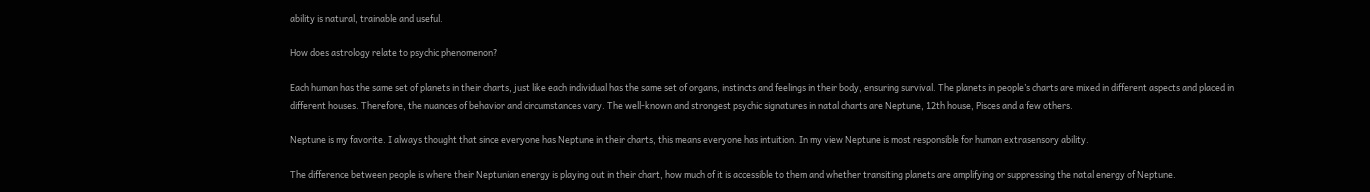ability is natural, trainable and useful.

How does astrology relate to psychic phenomenon?

Each human has the same set of planets in their charts, just like each individual has the same set of organs, instincts and feelings in their body, ensuring survival. The planets in people’s charts are mixed in different aspects and placed in different houses. Therefore, the nuances of behavior and circumstances vary. The well-known and strongest psychic signatures in natal charts are Neptune, 12th house, Pisces and a few others.

Neptune is my favorite. I always thought that since everyone has Neptune in their charts, this means everyone has intuition. In my view Neptune is most responsible for human extrasensory ability.

The difference between people is where their Neptunian energy is playing out in their chart, how much of it is accessible to them and whether transiting planets are amplifying or suppressing the natal energy of Neptune.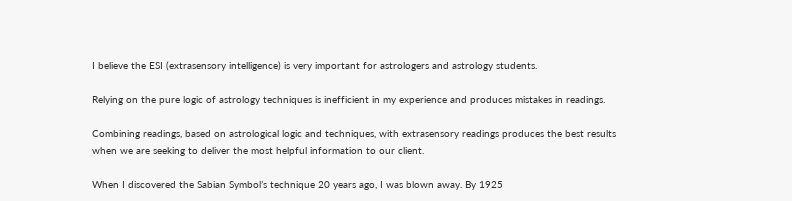I believe the ESI (extrasensory intelligence) is very important for astrologers and astrology students.

Relying on the pure logic of astrology techniques is inefficient in my experience and produces mistakes in readings.

Combining readings, based on astrological logic and techniques, with extrasensory readings produces the best results when we are seeking to deliver the most helpful information to our client.

When I discovered the Sabian Symbol’s technique 20 years ago, I was blown away. By 1925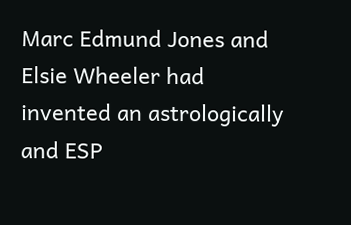Marc Edmund Jones and Elsie Wheeler had invented an astrologically and ESP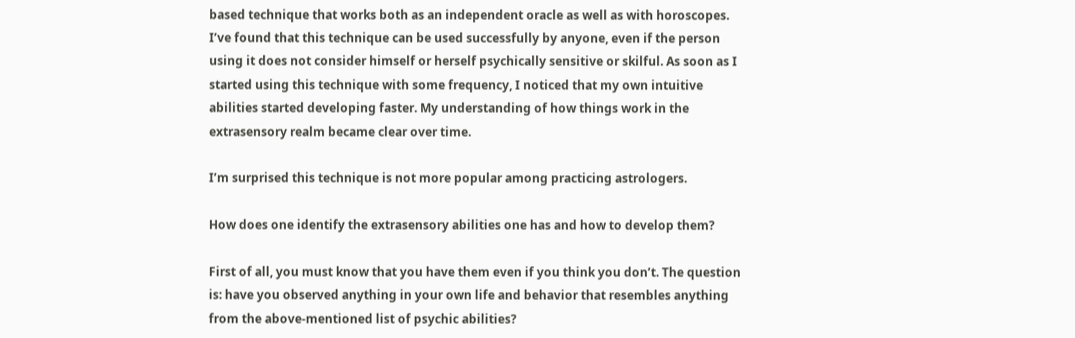based technique that works both as an independent oracle as well as with horoscopes. I’ve found that this technique can be used successfully by anyone, even if the person using it does not consider himself or herself psychically sensitive or skilful. As soon as I started using this technique with some frequency, I noticed that my own intuitive abilities started developing faster. My understanding of how things work in the extrasensory realm became clear over time.

I’m surprised this technique is not more popular among practicing astrologers.

How does one identify the extrasensory abilities one has and how to develop them?

First of all, you must know that you have them even if you think you don’t. The question is: have you observed anything in your own life and behavior that resembles anything from the above-mentioned list of psychic abilities?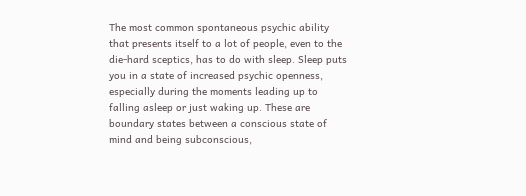The most common spontaneous psychic ability that presents itself to a lot of people, even to the die-hard sceptics, has to do with sleep. Sleep puts you in a state of increased psychic openness, especially during the moments leading up to falling asleep or just waking up. These are boundary states between a conscious state of mind and being subconscious,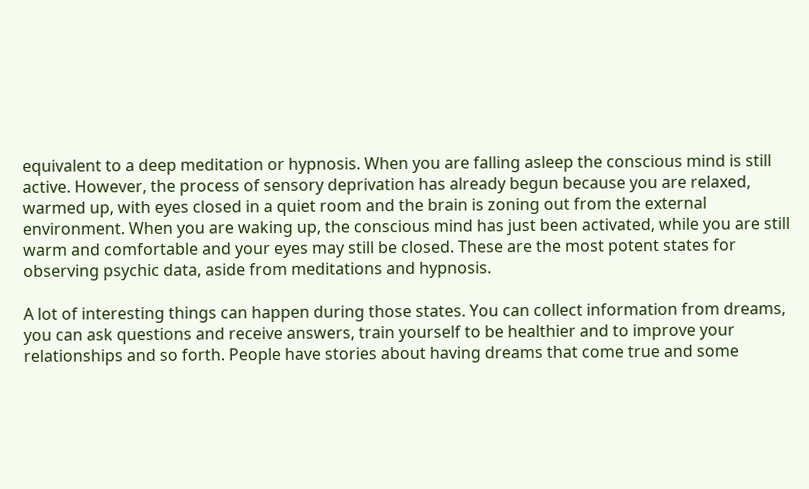equivalent to a deep meditation or hypnosis. When you are falling asleep the conscious mind is still active. However, the process of sensory deprivation has already begun because you are relaxed, warmed up, with eyes closed in a quiet room and the brain is zoning out from the external environment. When you are waking up, the conscious mind has just been activated, while you are still warm and comfortable and your eyes may still be closed. These are the most potent states for observing psychic data, aside from meditations and hypnosis.

A lot of interesting things can happen during those states. You can collect information from dreams, you can ask questions and receive answers, train yourself to be healthier and to improve your relationships and so forth. People have stories about having dreams that come true and some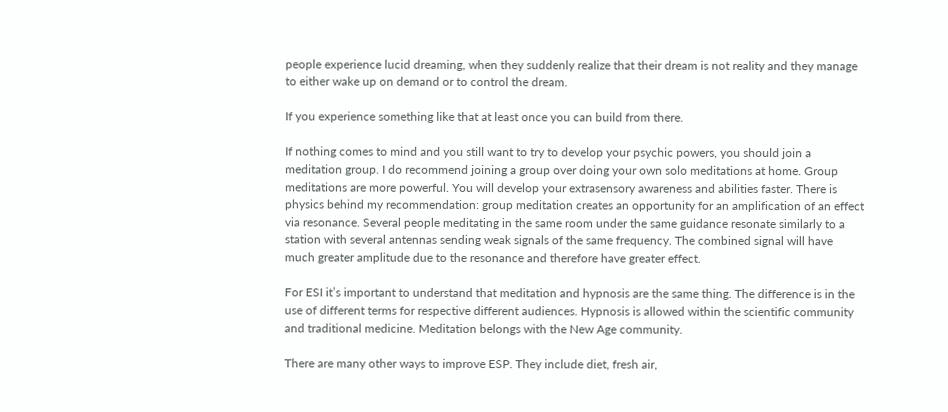people experience lucid dreaming, when they suddenly realize that their dream is not reality and they manage to either wake up on demand or to control the dream.

If you experience something like that at least once you can build from there.

If nothing comes to mind and you still want to try to develop your psychic powers, you should join a meditation group. I do recommend joining a group over doing your own solo meditations at home. Group meditations are more powerful. You will develop your extrasensory awareness and abilities faster. There is physics behind my recommendation: group meditation creates an opportunity for an amplification of an effect via resonance. Several people meditating in the same room under the same guidance resonate similarly to a station with several antennas sending weak signals of the same frequency. The combined signal will have much greater amplitude due to the resonance and therefore have greater effect.

For ESI it’s important to understand that meditation and hypnosis are the same thing. The difference is in the use of different terms for respective different audiences. Hypnosis is allowed within the scientific community and traditional medicine. Meditation belongs with the New Age community.

There are many other ways to improve ESP. They include diet, fresh air,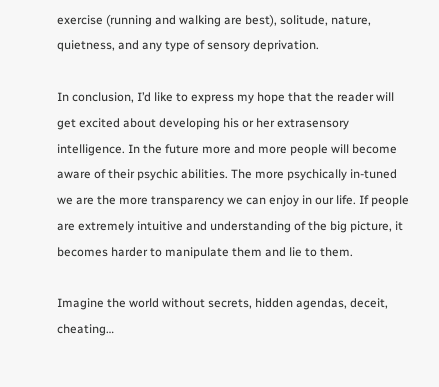exercise (running and walking are best), solitude, nature, quietness, and any type of sensory deprivation.

In conclusion, I’d like to express my hope that the reader will get excited about developing his or her extrasensory intelligence. In the future more and more people will become aware of their psychic abilities. The more psychically in-tuned we are the more transparency we can enjoy in our life. If people are extremely intuitive and understanding of the big picture, it becomes harder to manipulate them and lie to them.

Imagine the world without secrets, hidden agendas, deceit, cheating…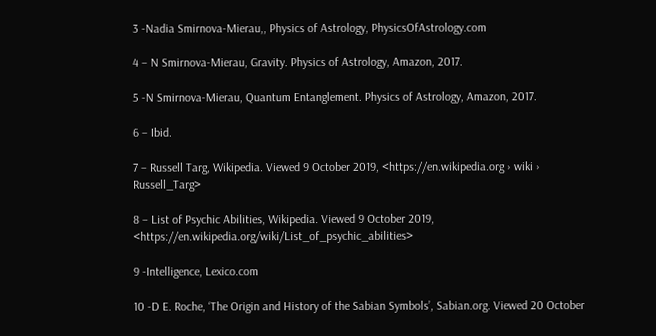3 -Nadia Smirnova-Mierau,, Physics of Astrology, PhysicsOfAstrology.com

4 – N Smirnova-Mierau, Gravity. Physics of Astrology, Amazon, 2017.

5 -N Smirnova-Mierau, Quantum Entanglement. Physics of Astrology, Amazon, 2017.

6 – Ibid.

7 – Russell Targ, Wikipedia. Viewed 9 October 2019, <https://en.wikipedia.org › wiki › Russell_Targ>

8 – List of Psychic Abilities, Wikipedia. Viewed 9 October 2019, <https://en.wikipedia.org/wiki/List_of_psychic_abilities>

9 -Intelligence, Lexico.com

10 -D E. Roche, ‘The Origin and History of the Sabian Symbols’, Sabian.org. Viewed 20 October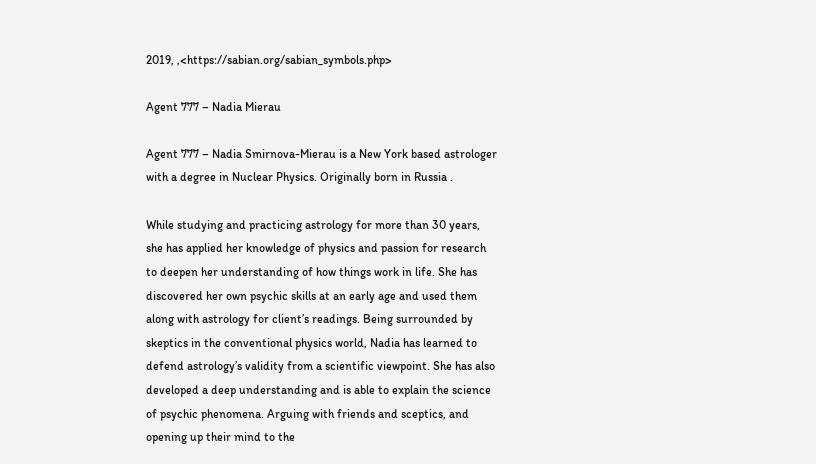2019, ,<https://sabian.org/sabian_symbols.php>

Agent 777 – Nadia Mierau

Agent 777 – Nadia Smirnova-Mierau is a New York based astrologer with a degree in Nuclear Physics. Originally born in Russia .

While studying and practicing astrology for more than 30 years, she has applied her knowledge of physics and passion for research to deepen her understanding of how things work in life. She has discovered her own psychic skills at an early age and used them along with astrology for client’s readings. Being surrounded by skeptics in the conventional physics world, Nadia has learned to defend astrology’s validity from a scientific viewpoint. She has also developed a deep understanding and is able to explain the science of psychic phenomena. Arguing with friends and sceptics, and opening up their mind to the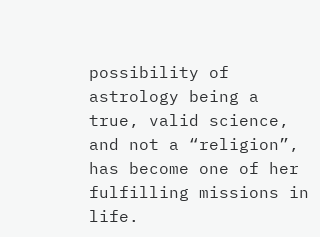possibility of astrology being a true, valid science, and not a “religion”, has become one of her fulfilling missions in life.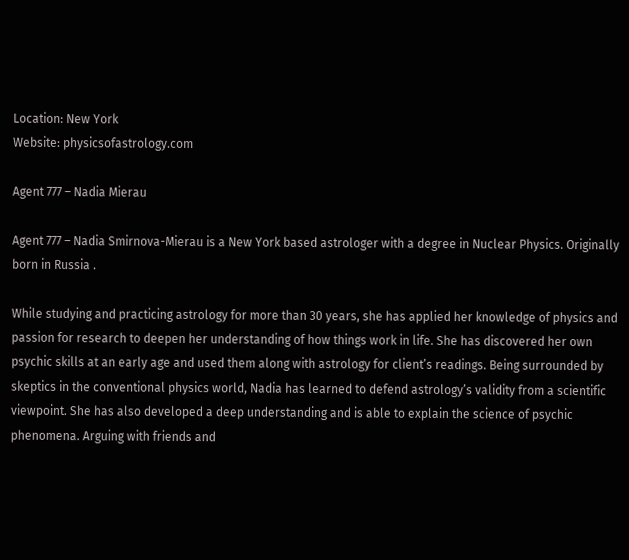Location: New York
Website: physicsofastrology.com

Agent 777 – Nadia Mierau

Agent 777 – Nadia Smirnova-Mierau is a New York based astrologer with a degree in Nuclear Physics. Originally born in Russia .

While studying and practicing astrology for more than 30 years, she has applied her knowledge of physics and passion for research to deepen her understanding of how things work in life. She has discovered her own psychic skills at an early age and used them along with astrology for client’s readings. Being surrounded by skeptics in the conventional physics world, Nadia has learned to defend astrology’s validity from a scientific viewpoint. She has also developed a deep understanding and is able to explain the science of psychic phenomena. Arguing with friends and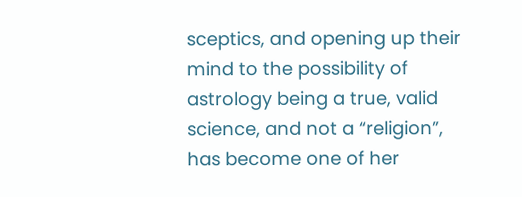sceptics, and opening up their mind to the possibility of astrology being a true, valid science, and not a “religion”, has become one of her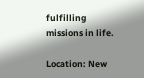fulfilling missions in life.

Location: New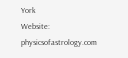York
Website: physicsofastrology.com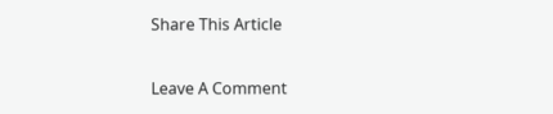Share This Article

Leave A Comment